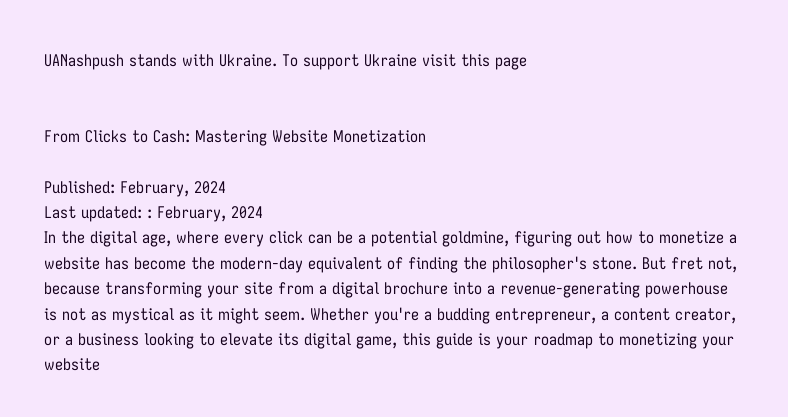UANashpush stands with Ukraine. To support Ukraine visit this page


From Clicks to Cash: Mastering Website Monetization

Published: February, 2024
Last updated: : February, 2024
In the digital age, where every click can be a potential goldmine, figuring out how to monetize a website has become the modern-day equivalent of finding the philosopher's stone. But fret not, because transforming your site from a digital brochure into a revenue-generating powerhouse is not as mystical as it might seem. Whether you're a budding entrepreneur, a content creator, or a business looking to elevate its digital game, this guide is your roadmap to monetizing your website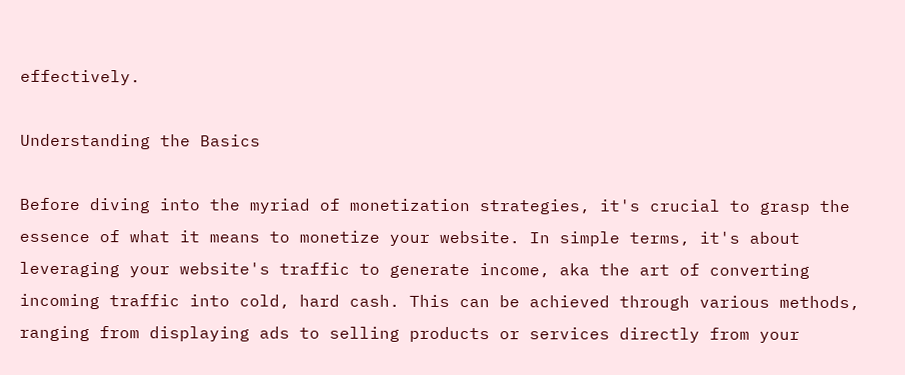effectively.

Understanding the Basics

Before diving into the myriad of monetization strategies, it's crucial to grasp the essence of what it means to monetize your website. In simple terms, it's about leveraging your website's traffic to generate income, aka the art of converting incoming traffic into cold, hard cash. This can be achieved through various methods, ranging from displaying ads to selling products or services directly from your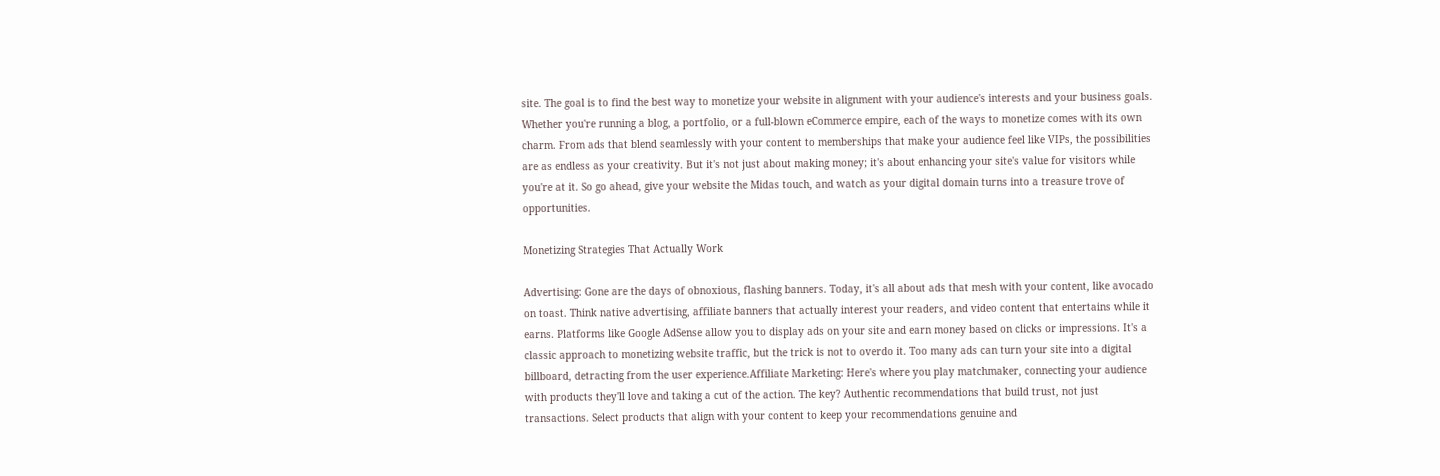site. The goal is to find the best way to monetize your website in alignment with your audience's interests and your business goals. Whether you're running a blog, a portfolio, or a full-blown eCommerce empire, each of the ways to monetize comes with its own charm. From ads that blend seamlessly with your content to memberships that make your audience feel like VIPs, the possibilities are as endless as your creativity. But it's not just about making money; it's about enhancing your site's value for visitors while you're at it. So go ahead, give your website the Midas touch, and watch as your digital domain turns into a treasure trove of opportunities.

Monetizing Strategies That Actually Work

Advertising: Gone are the days of obnoxious, flashing banners. Today, it's all about ads that mesh with your content, like avocado on toast. Think native advertising, affiliate banners that actually interest your readers, and video content that entertains while it earns. Platforms like Google AdSense allow you to display ads on your site and earn money based on clicks or impressions. It's a classic approach to monetizing website traffic, but the trick is not to overdo it. Too many ads can turn your site into a digital billboard, detracting from the user experience.Affiliate Marketing: Here's where you play matchmaker, connecting your audience with products they'll love and taking a cut of the action. The key? Authentic recommendations that build trust, not just transactions. Select products that align with your content to keep your recommendations genuine and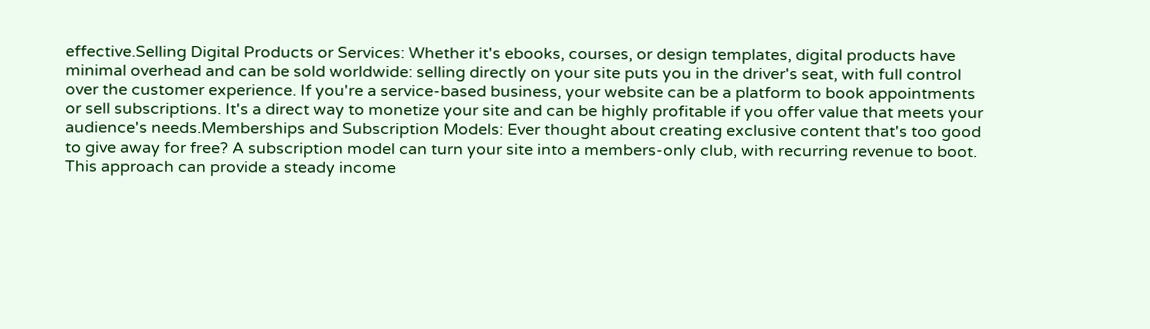effective.Selling Digital Products or Services: Whether it's ebooks, courses, or design templates, digital products have minimal overhead and can be sold worldwide: selling directly on your site puts you in the driver's seat, with full control over the customer experience. If you're a service-based business, your website can be a platform to book appointments or sell subscriptions. It's a direct way to monetize your site and can be highly profitable if you offer value that meets your audience's needs.Memberships and Subscription Models: Ever thought about creating exclusive content that's too good to give away for free? A subscription model can turn your site into a members-only club, with recurring revenue to boot. This approach can provide a steady income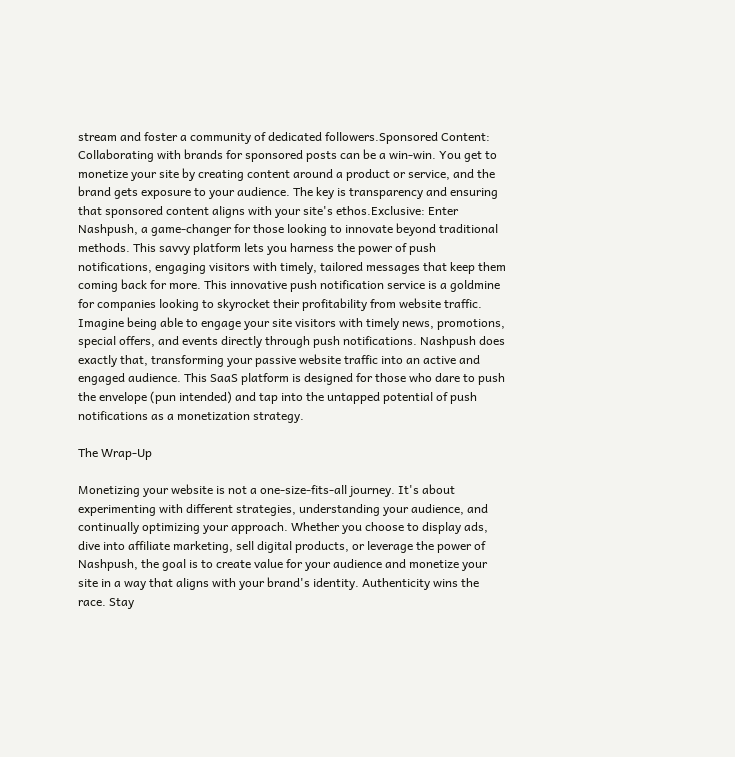stream and foster a community of dedicated followers.Sponsored Content: Collaborating with brands for sponsored posts can be a win-win. You get to monetize your site by creating content around a product or service, and the brand gets exposure to your audience. The key is transparency and ensuring that sponsored content aligns with your site's ethos.Exclusive: Enter Nashpush, a game-changer for those looking to innovate beyond traditional methods. This savvy platform lets you harness the power of push notifications, engaging visitors with timely, tailored messages that keep them coming back for more. This innovative push notification service is a goldmine for companies looking to skyrocket their profitability from website traffic. Imagine being able to engage your site visitors with timely news, promotions, special offers, and events directly through push notifications. Nashpush does exactly that, transforming your passive website traffic into an active and engaged audience. This SaaS platform is designed for those who dare to push the envelope (pun intended) and tap into the untapped potential of push notifications as a monetization strategy.

The Wrap-Up

Monetizing your website is not a one-size-fits-all journey. It's about experimenting with different strategies, understanding your audience, and continually optimizing your approach. Whether you choose to display ads, dive into affiliate marketing, sell digital products, or leverage the power of Nashpush, the goal is to create value for your audience and monetize your site in a way that aligns with your brand's identity. Authenticity wins the race. Stay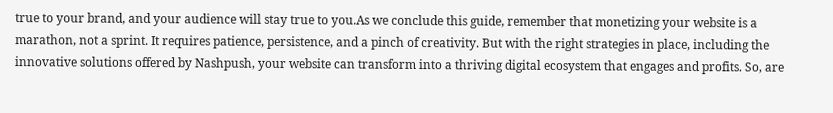true to your brand, and your audience will stay true to you.As we conclude this guide, remember that monetizing your website is a marathon, not a sprint. It requires patience, persistence, and a pinch of creativity. But with the right strategies in place, including the innovative solutions offered by Nashpush, your website can transform into a thriving digital ecosystem that engages and profits. So, are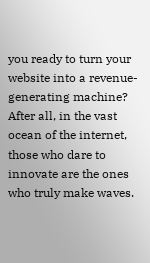you ready to turn your website into a revenue-generating machine? After all, in the vast ocean of the internet, those who dare to innovate are the ones who truly make waves.